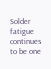Solder fatigue continues to be one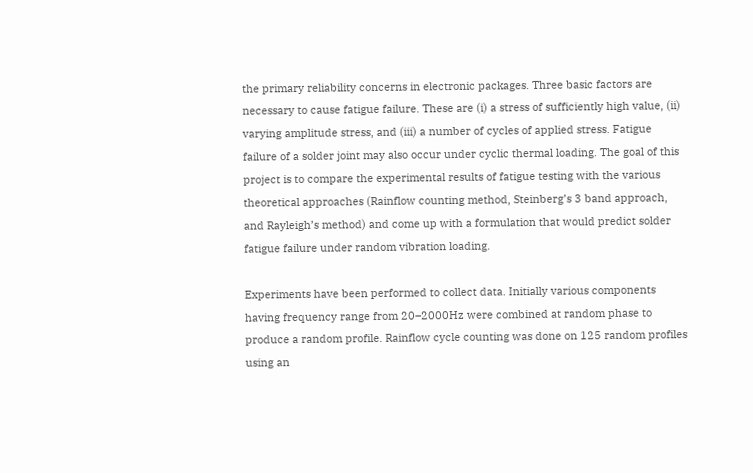the primary reliability concerns in electronic packages. Three basic factors are necessary to cause fatigue failure. These are (i) a stress of sufficiently high value, (ii) varying amplitude stress, and (iii) a number of cycles of applied stress. Fatigue failure of a solder joint may also occur under cyclic thermal loading. The goal of this project is to compare the experimental results of fatigue testing with the various theoretical approaches (Rainflow counting method, Steinberg’s 3 band approach, and Rayleigh’s method) and come up with a formulation that would predict solder fatigue failure under random vibration loading.

Experiments have been performed to collect data. Initially various components having frequency range from 20–2000Hz were combined at random phase to produce a random profile. Rainflow cycle counting was done on 125 random profiles using an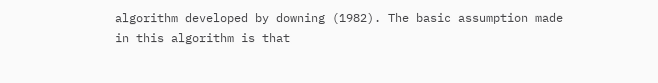algorithm developed by downing (1982). The basic assumption made in this algorithm is that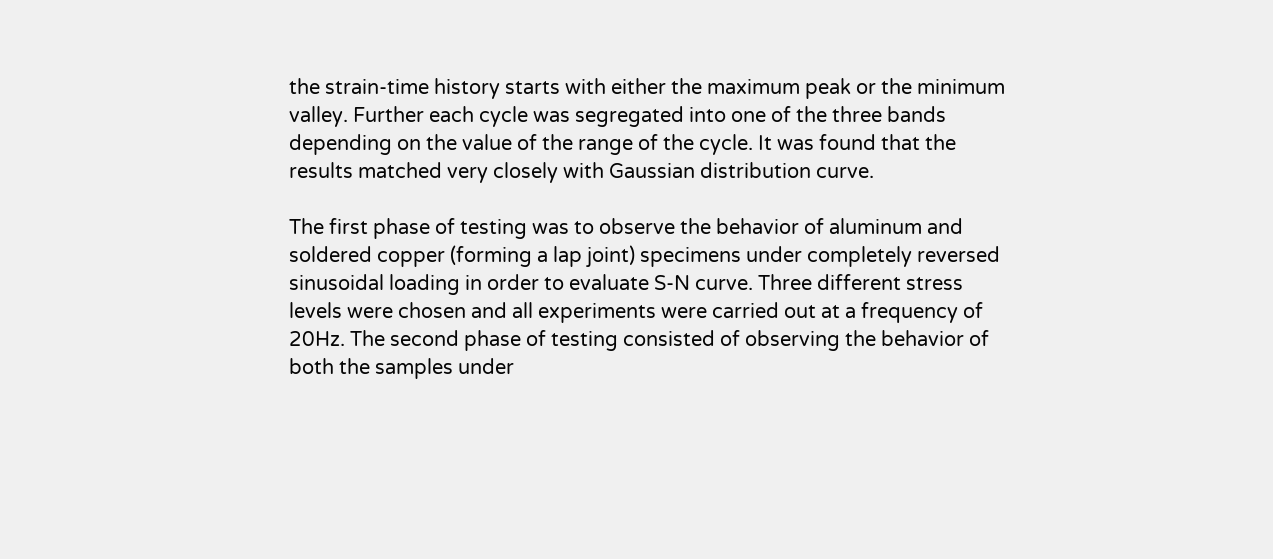the strain-time history starts with either the maximum peak or the minimum valley. Further each cycle was segregated into one of the three bands depending on the value of the range of the cycle. It was found that the results matched very closely with Gaussian distribution curve.

The first phase of testing was to observe the behavior of aluminum and soldered copper (forming a lap joint) specimens under completely reversed sinusoidal loading in order to evaluate S-N curve. Three different stress levels were chosen and all experiments were carried out at a frequency of 20Hz. The second phase of testing consisted of observing the behavior of both the samples under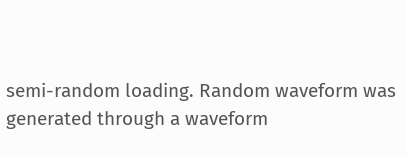semi-random loading. Random waveform was generated through a waveform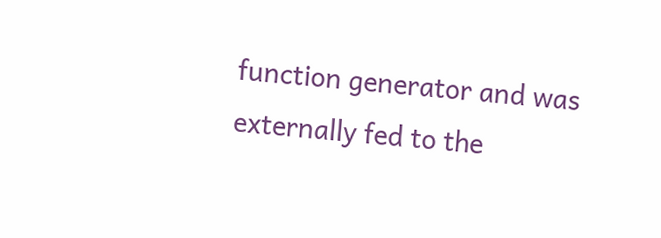function generator and was externally fed to the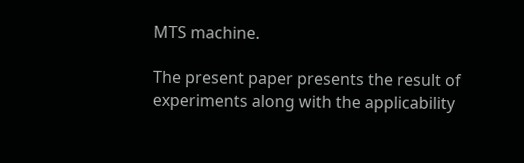MTS machine.

The present paper presents the result of experiments along with the applicability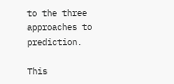to the three approaches to prediction.

This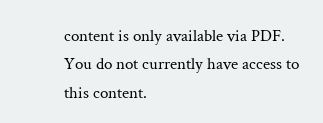content is only available via PDF.
You do not currently have access to this content.